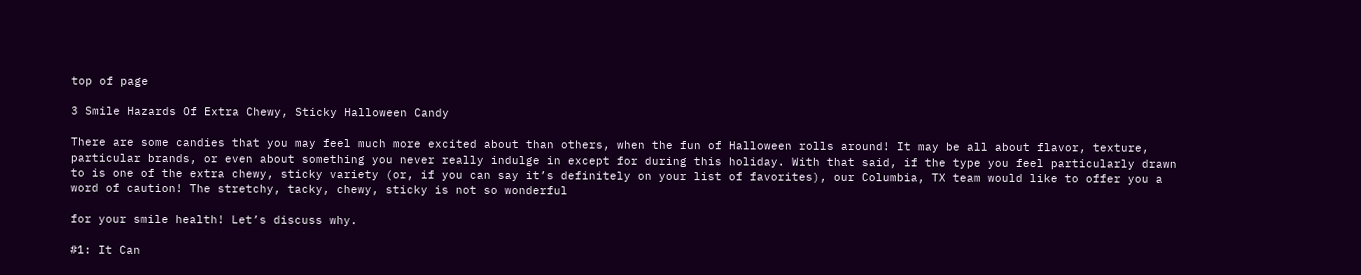top of page

3 Smile Hazards Of Extra Chewy, Sticky Halloween Candy

There are some candies that you may feel much more excited about than others, when the fun of Halloween rolls around! It may be all about flavor, texture, particular brands, or even about something you never really indulge in except for during this holiday. With that said, if the type you feel particularly drawn to is one of the extra chewy, sticky variety (or, if you can say it’s definitely on your list of favorites), our Columbia, TX team would like to offer you a word of caution! The stretchy, tacky, chewy, sticky is not so wonderful

for your smile health! Let’s discuss why.

#1: It Can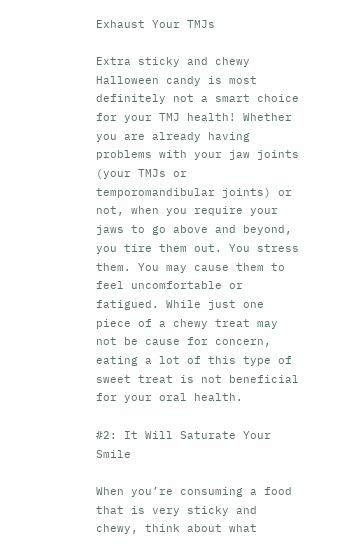Exhaust Your TMJs

Extra sticky and chewy Halloween candy is most definitely not a smart choice for your TMJ health! Whether you are already having problems with your jaw joints (your TMJs or temporomandibular joints) or not, when you require your jaws to go above and beyond, you tire them out. You stress them. You may cause them to feel uncomfortable or fatigued. While just one piece of a chewy treat may not be cause for concern, eating a lot of this type of sweet treat is not beneficial for your oral health.

#2: It Will Saturate Your Smile

When you’re consuming a food that is very sticky and chewy, think about what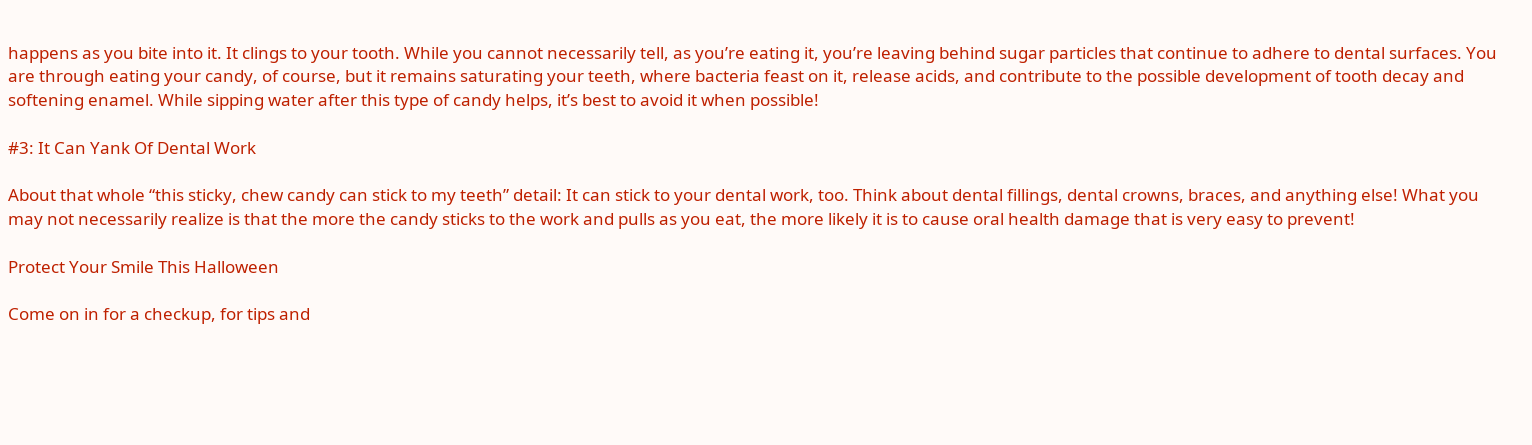happens as you bite into it. It clings to your tooth. While you cannot necessarily tell, as you’re eating it, you’re leaving behind sugar particles that continue to adhere to dental surfaces. You are through eating your candy, of course, but it remains saturating your teeth, where bacteria feast on it, release acids, and contribute to the possible development of tooth decay and softening enamel. While sipping water after this type of candy helps, it’s best to avoid it when possible!

#3: It Can Yank Of Dental Work

About that whole “this sticky, chew candy can stick to my teeth” detail: It can stick to your dental work, too. Think about dental fillings, dental crowns, braces, and anything else! What you may not necessarily realize is that the more the candy sticks to the work and pulls as you eat, the more likely it is to cause oral health damage that is very easy to prevent!

Protect Your Smile This Halloween

Come on in for a checkup, for tips and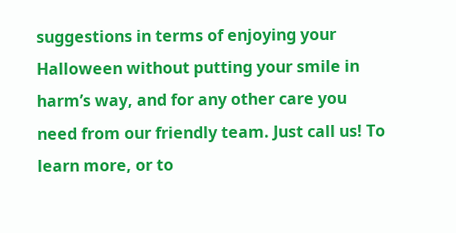suggestions in terms of enjoying your Halloween without putting your smile in harm’s way, and for any other care you need from our friendly team. Just call us! To learn more, or to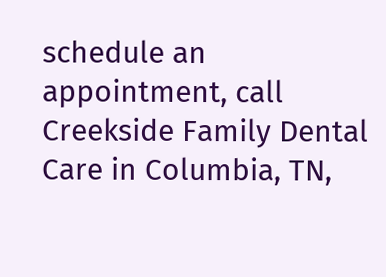schedule an appointment, call Creekside Family Dental Care in Columbia, TN,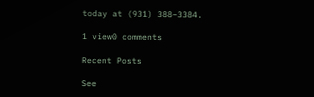today at (931) 388–3384.

1 view0 comments

Recent Posts

See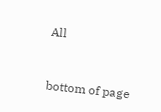All


bottom of page